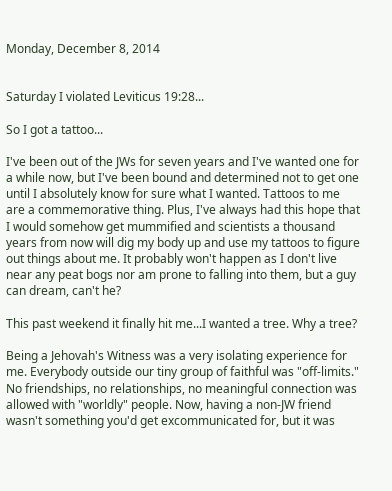Monday, December 8, 2014


Saturday I violated Leviticus 19:28...

So I got a tattoo...

I've been out of the JWs for seven years and I've wanted one for a while now, but I've been bound and determined not to get one until I absolutely know for sure what I wanted. Tattoos to me are a commemorative thing. Plus, I've always had this hope that I would somehow get mummified and scientists a thousand years from now will dig my body up and use my tattoos to figure out things about me. It probably won't happen as I don't live near any peat bogs nor am prone to falling into them, but a guy can dream, can't he?

This past weekend it finally hit me...I wanted a tree. Why a tree?

Being a Jehovah's Witness was a very isolating experience for me. Everybody outside our tiny group of faithful was "off-limits." No friendships, no relationships, no meaningful connection was allowed with "worldly" people. Now, having a non-JW friend wasn't something you'd get excommunicated for, but it was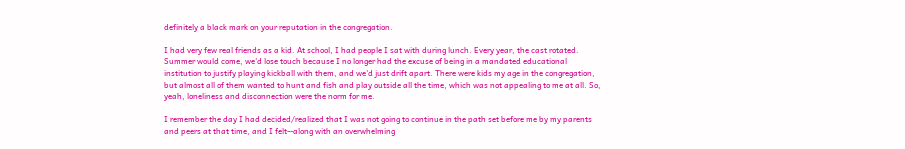definitely a black mark on your reputation in the congregation.

I had very few real friends as a kid. At school, I had people I sat with during lunch. Every year, the cast rotated. Summer would come, we'd lose touch because I no longer had the excuse of being in a mandated educational institution to justify playing kickball with them, and we'd just drift apart. There were kids my age in the congregation, but almost all of them wanted to hunt and fish and play outside all the time, which was not appealing to me at all. So, yeah, loneliness and disconnection were the norm for me.

I remember the day I had decided/realized that I was not going to continue in the path set before me by my parents and peers at that time, and I felt--along with an overwhelming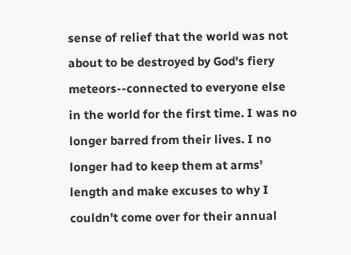sense of relief that the world was not about to be destroyed by God's fiery meteors--connected to everyone else in the world for the first time. I was no longer barred from their lives. I no longer had to keep them at arms' length and make excuses to why I couldn't come over for their annual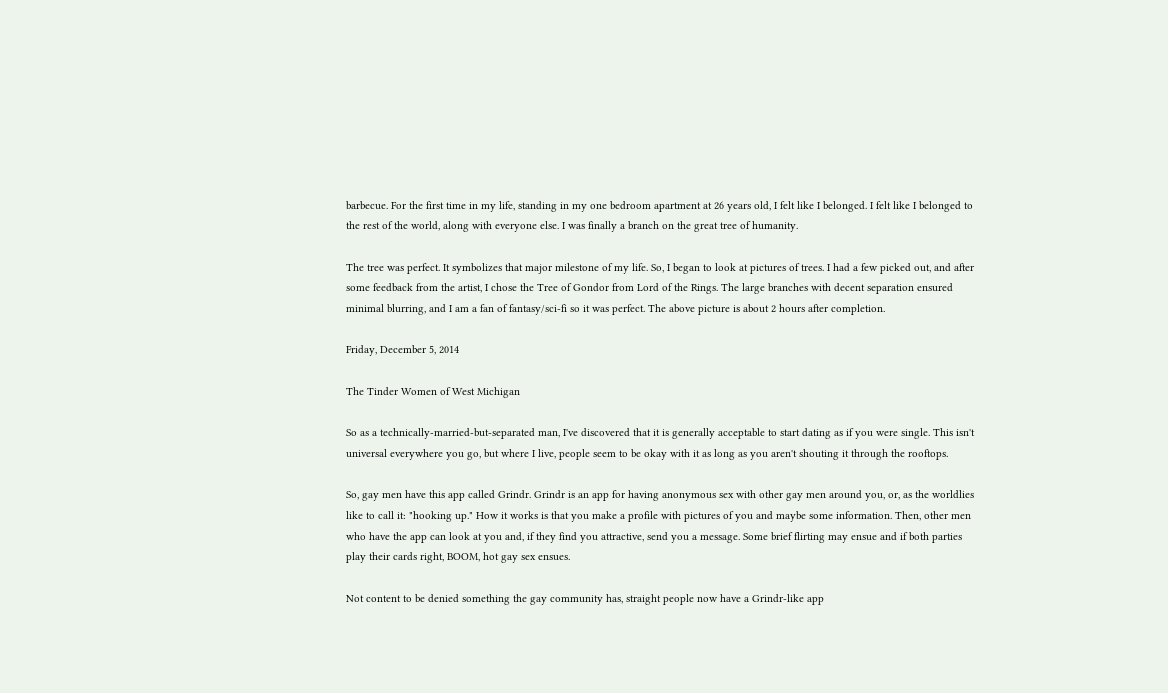barbecue. For the first time in my life, standing in my one bedroom apartment at 26 years old, I felt like I belonged. I felt like I belonged to the rest of the world, along with everyone else. I was finally a branch on the great tree of humanity.

The tree was perfect. It symbolizes that major milestone of my life. So, I began to look at pictures of trees. I had a few picked out, and after some feedback from the artist, I chose the Tree of Gondor from Lord of the Rings. The large branches with decent separation ensured minimal blurring, and I am a fan of fantasy/sci-fi so it was perfect. The above picture is about 2 hours after completion.

Friday, December 5, 2014

The Tinder Women of West Michigan

So as a technically-married-but-separated man, I've discovered that it is generally acceptable to start dating as if you were single. This isn't universal everywhere you go, but where I live, people seem to be okay with it as long as you aren't shouting it through the rooftops.

So, gay men have this app called Grindr. Grindr is an app for having anonymous sex with other gay men around you, or, as the worldlies like to call it: "hooking up." How it works is that you make a profile with pictures of you and maybe some information. Then, other men who have the app can look at you and, if they find you attractive, send you a message. Some brief flirting may ensue and if both parties play their cards right, BOOM, hot gay sex ensues.

Not content to be denied something the gay community has, straight people now have a Grindr-like app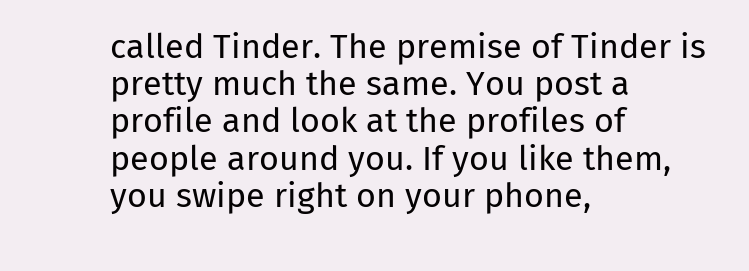called Tinder. The premise of Tinder is pretty much the same. You post a profile and look at the profiles of people around you. If you like them, you swipe right on your phone,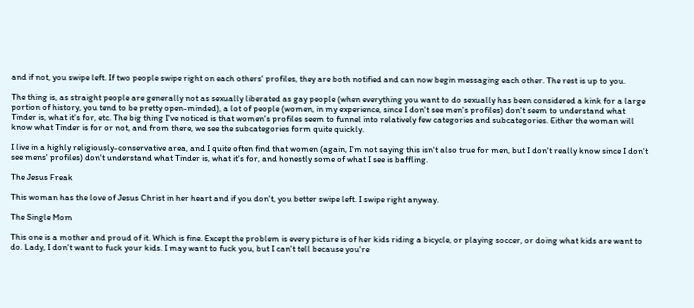and if not, you swipe left. If two people swipe right on each others' profiles, they are both notified and can now begin messaging each other. The rest is up to you.

The thing is, as straight people are generally not as sexually liberated as gay people (when everything you want to do sexually has been considered a kink for a large portion of history, you tend to be pretty open-minded), a lot of people (women, in my experience, since I don't see men's profiles) don't seem to understand what Tinder is, what it's for, etc. The big thing I've noticed is that women's profiles seem to funnel into relatively few categories and subcategories. Either the woman will know what Tinder is for or not, and from there, we see the subcategories form quite quickly.

I live in a highly religiously-conservative area, and I quite often find that women (again, I'm not saying this isn't also true for men, but I don't really know since I don't see mens' profiles) don't understand what Tinder is, what it's for, and honestly some of what I see is baffling.

The Jesus Freak

This woman has the love of Jesus Christ in her heart and if you don't, you better swipe left. I swipe right anyway.

The Single Mom

This one is a mother and proud of it. Which is fine. Except the problem is every picture is of her kids riding a bicycle, or playing soccer, or doing what kids are want to do. Lady, I don't want to fuck your kids. I may want to fuck you, but I can't tell because you're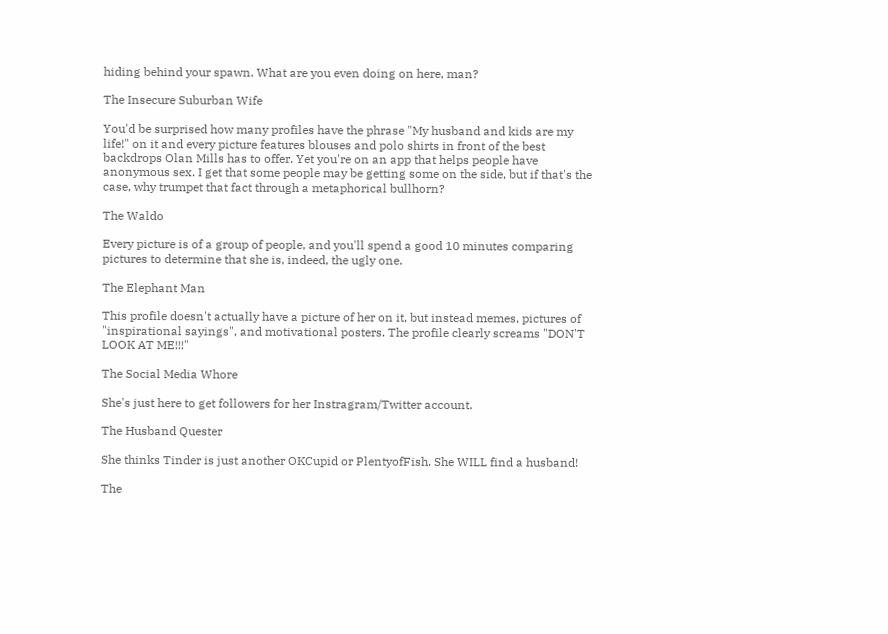hiding behind your spawn. What are you even doing on here, man?

The Insecure Suburban Wife

You'd be surprised how many profiles have the phrase "My husband and kids are my life!" on it and every picture features blouses and polo shirts in front of the best backdrops Olan Mills has to offer. Yet you're on an app that helps people have anonymous sex. I get that some people may be getting some on the side, but if that's the case, why trumpet that fact through a metaphorical bullhorn?

The Waldo

Every picture is of a group of people, and you'll spend a good 10 minutes comparing pictures to determine that she is, indeed, the ugly one.

The Elephant Man

This profile doesn't actually have a picture of her on it, but instead memes, pictures of "inspirational sayings", and motivational posters. The profile clearly screams "DON'T LOOK AT ME!!!"

The Social Media Whore

She's just here to get followers for her Instragram/Twitter account.

The Husband Quester

She thinks Tinder is just another OKCupid or PlentyofFish. She WILL find a husband!

The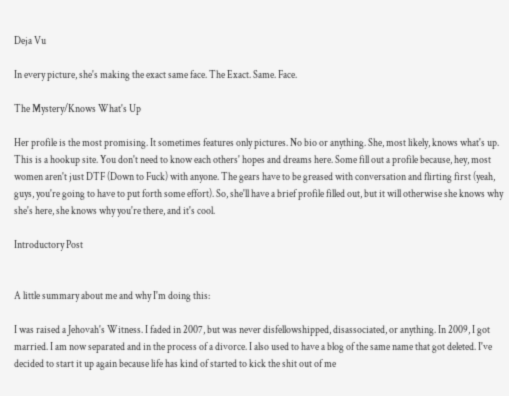Deja Vu

In every picture, she's making the exact same face. The Exact. Same. Face.

The Mystery/Knows What's Up

Her profile is the most promising. It sometimes features only pictures. No bio or anything. She, most likely, knows what's up. This is a hookup site. You don't need to know each others' hopes and dreams here. Some fill out a profile because, hey, most women aren't just DTF (Down to Fuck) with anyone. The gears have to be greased with conversation and flirting first (yeah, guys, you're going to have to put forth some effort). So, she'll have a brief profile filled out, but it will otherwise she knows why she's here, she knows why you're there, and it's cool.

Introductory Post


A little summary about me and why I'm doing this:

I was raised a Jehovah's Witness. I faded in 2007, but was never disfellowshipped, disassociated, or anything. In 2009, I got married. I am now separated and in the process of a divorce. I also used to have a blog of the same name that got deleted. I've decided to start it up again because life has kind of started to kick the shit out of me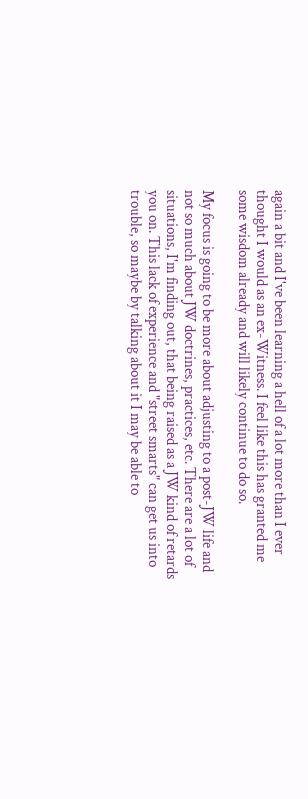again a bit and I've been learning a hell of a lot more than I ever thought I would as an ex-Witness. I feel like this has granted me some wisdom already and will likely continue to do so.

My focus is going to be more about adjusting to a post-JW life and not so much about JW doctrines, practices, etc. There are a lot of situations, I'm finding out, that being raised as a JW kind of retards you on. This lack of experience and "street smarts" can get us into trouble, so maybe by talking about it I may be able to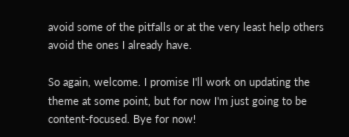avoid some of the pitfalls or at the very least help others avoid the ones I already have.

So again, welcome. I promise I'll work on updating the theme at some point, but for now I'm just going to be content-focused. Bye for now!